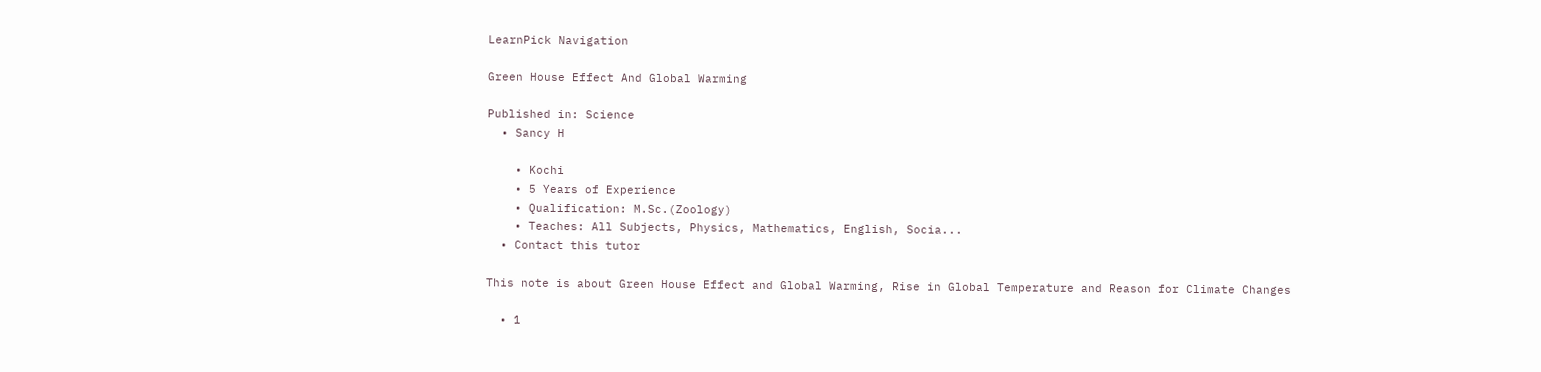LearnPick Navigation

Green House Effect And Global Warming

Published in: Science
  • Sancy H

    • Kochi
    • 5 Years of Experience
    • Qualification: M.Sc.(Zoology)
    • Teaches: All Subjects, Physics, Mathematics, English, Socia...
  • Contact this tutor

This note is about Green House Effect and Global Warming, Rise in Global Temperature and Reason for Climate Changes

  • 1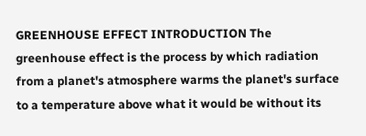GREENHOUSE EFFECT INTRODUCTION The greenhouse effect is the process by which radiation from a planet's atmosphere warms the planet's surface to a temperature above what it would be without its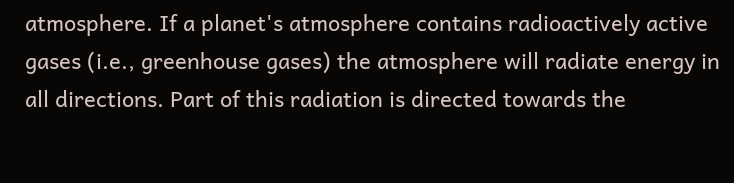atmosphere. If a planet's atmosphere contains radioactively active gases (i.e., greenhouse gases) the atmosphere will radiate energy in all directions. Part of this radiation is directed towards the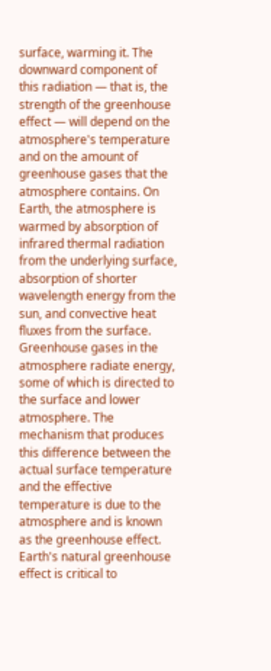surface, warming it. The downward component of this radiation — that is, the strength of the greenhouse effect — will depend on the atmosphere's temperature and on the amount of greenhouse gases that the atmosphere contains. On Earth, the atmosphere is warmed by absorption of infrared thermal radiation from the underlying surface, absorption of shorter wavelength energy from the sun, and convective heat fluxes from the surface. Greenhouse gases in the atmosphere radiate energy, some of which is directed to the surface and lower atmosphere. The mechanism that produces this difference between the actual surface temperature and the effective temperature is due to the atmosphere and is known as the greenhouse effect. Earth's natural greenhouse effect is critical to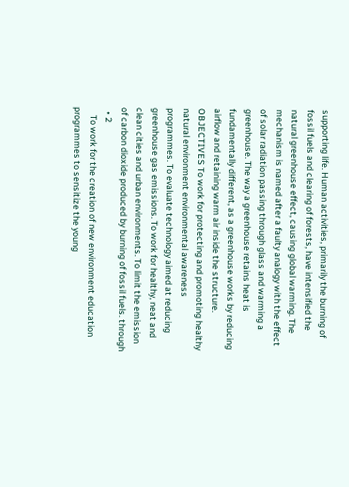supporting life. Human activities, primarily the burning of fossil fuels and clearing of forests, have intensified the natural greenhouse effect, causing global warming. The mechanism is named after a faulty analogy with the effect of solar radiation passing through glass and warming a greenhouse. The way a greenhouse retains heat is fundamentally different, as a greenhouse works by reducing airflow and retaining warm air inside the structure. OBJECTIVES To work for protecting and promoting healthy natural environment environmental awareness programmes. To evaluate technology aimed at reducing greenhouse gas emissions. To work for healthy, neat and clean cities and urban environments. To limit the emission of carbon dioxide produced by burning of fossil fuels. through
  • 2
    To work for the creation of new environment education programmes to sensitize the young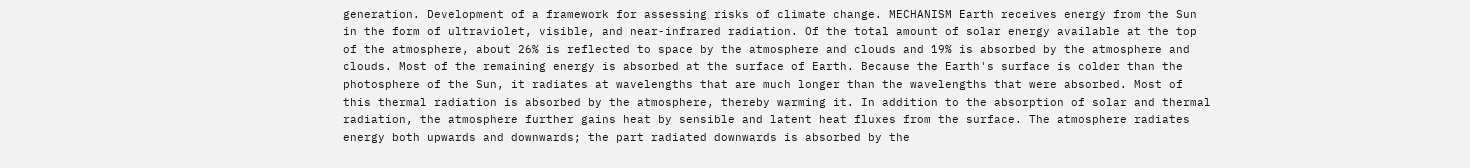generation. Development of a framework for assessing risks of climate change. MECHANISM Earth receives energy from the Sun in the form of ultraviolet, visible, and near-infrared radiation. Of the total amount of solar energy available at the top of the atmosphere, about 26% is reflected to space by the atmosphere and clouds and 19% is absorbed by the atmosphere and clouds. Most of the remaining energy is absorbed at the surface of Earth. Because the Earth's surface is colder than the photosphere of the Sun, it radiates at wavelengths that are much longer than the wavelengths that were absorbed. Most of this thermal radiation is absorbed by the atmosphere, thereby warming it. In addition to the absorption of solar and thermal radiation, the atmosphere further gains heat by sensible and latent heat fluxes from the surface. The atmosphere radiates energy both upwards and downwards; the part radiated downwards is absorbed by the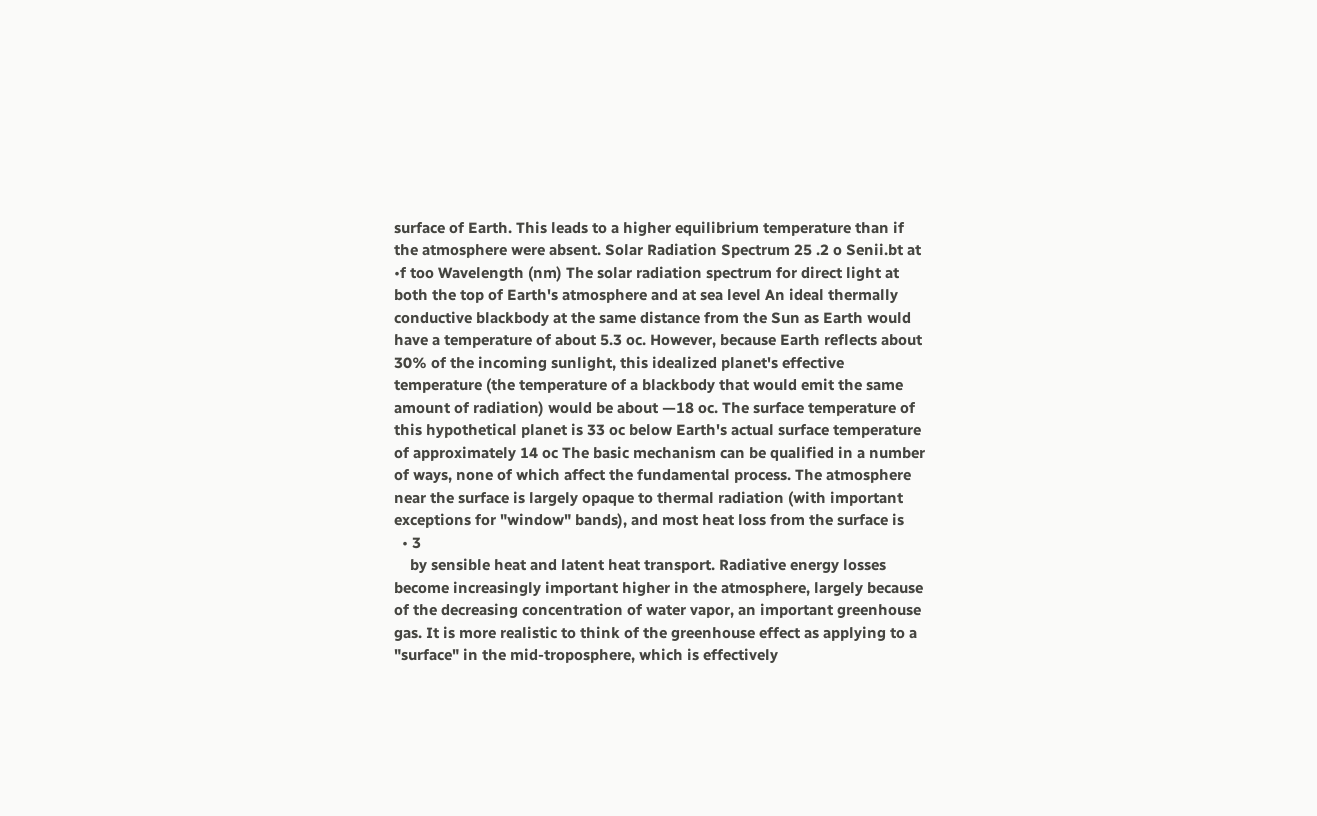surface of Earth. This leads to a higher equilibrium temperature than if the atmosphere were absent. Solar Radiation Spectrum 25 .2 o Senii.bt at •f too Wavelength (nm) The solar radiation spectrum for direct light at both the top of Earth's atmosphere and at sea level An ideal thermally conductive blackbody at the same distance from the Sun as Earth would have a temperature of about 5.3 oc. However, because Earth reflects about 30% of the incoming sunlight, this idealized planet's effective temperature (the temperature of a blackbody that would emit the same amount of radiation) would be about —18 oc. The surface temperature of this hypothetical planet is 33 oc below Earth's actual surface temperature of approximately 14 oc The basic mechanism can be qualified in a number of ways, none of which affect the fundamental process. The atmosphere near the surface is largely opaque to thermal radiation (with important exceptions for "window" bands), and most heat loss from the surface is
  • 3
    by sensible heat and latent heat transport. Radiative energy losses become increasingly important higher in the atmosphere, largely because of the decreasing concentration of water vapor, an important greenhouse gas. It is more realistic to think of the greenhouse effect as applying to a "surface" in the mid-troposphere, which is effectively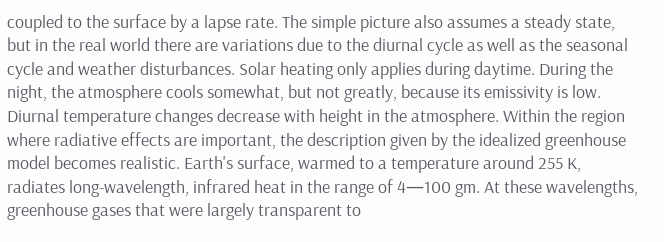coupled to the surface by a lapse rate. The simple picture also assumes a steady state, but in the real world there are variations due to the diurnal cycle as well as the seasonal cycle and weather disturbances. Solar heating only applies during daytime. During the night, the atmosphere cools somewhat, but not greatly, because its emissivity is low. Diurnal temperature changes decrease with height in the atmosphere. Within the region where radiative effects are important, the description given by the idealized greenhouse model becomes realistic. Earth's surface, warmed to a temperature around 255 K, radiates long-wavelength, infrared heat in the range of 4—100 gm. At these wavelengths, greenhouse gases that were largely transparent to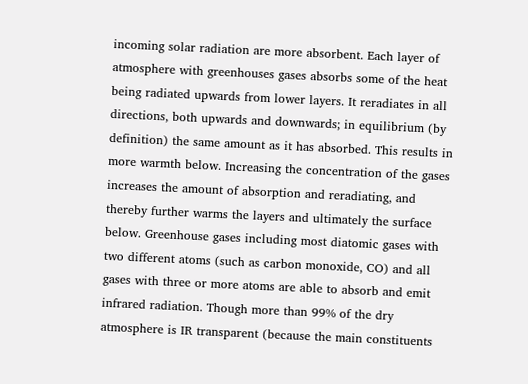incoming solar radiation are more absorbent. Each layer of atmosphere with greenhouses gases absorbs some of the heat being radiated upwards from lower layers. It reradiates in all directions, both upwards and downwards; in equilibrium (by definition) the same amount as it has absorbed. This results in more warmth below. Increasing the concentration of the gases increases the amount of absorption and reradiating, and thereby further warms the layers and ultimately the surface below. Greenhouse gases including most diatomic gases with two different atoms (such as carbon monoxide, CO) and all gases with three or more atoms are able to absorb and emit infrared radiation. Though more than 99% of the dry atmosphere is IR transparent (because the main constituents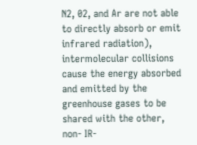N2, 02, and Ar are not able to directly absorb or emit infrared radiation), intermolecular collisions cause the energy absorbed and emitted by the greenhouse gases to be shared with the other, non- IR-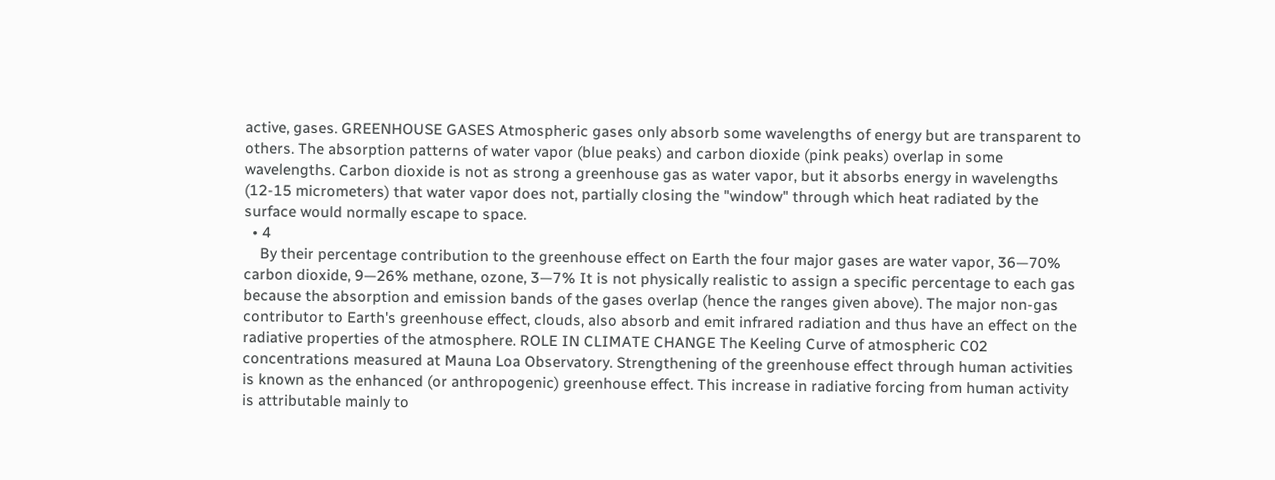active, gases. GREENHOUSE GASES Atmospheric gases only absorb some wavelengths of energy but are transparent to others. The absorption patterns of water vapor (blue peaks) and carbon dioxide (pink peaks) overlap in some wavelengths. Carbon dioxide is not as strong a greenhouse gas as water vapor, but it absorbs energy in wavelengths (12-15 micrometers) that water vapor does not, partially closing the "window" through which heat radiated by the surface would normally escape to space.
  • 4
    By their percentage contribution to the greenhouse effect on Earth the four major gases are water vapor, 36—70% carbon dioxide, 9—26% methane, ozone, 3—7% It is not physically realistic to assign a specific percentage to each gas because the absorption and emission bands of the gases overlap (hence the ranges given above). The major non-gas contributor to Earth's greenhouse effect, clouds, also absorb and emit infrared radiation and thus have an effect on the radiative properties of the atmosphere. ROLE IN CLIMATE CHANGE The Keeling Curve of atmospheric C02 concentrations measured at Mauna Loa Observatory. Strengthening of the greenhouse effect through human activities is known as the enhanced (or anthropogenic) greenhouse effect. This increase in radiative forcing from human activity is attributable mainly to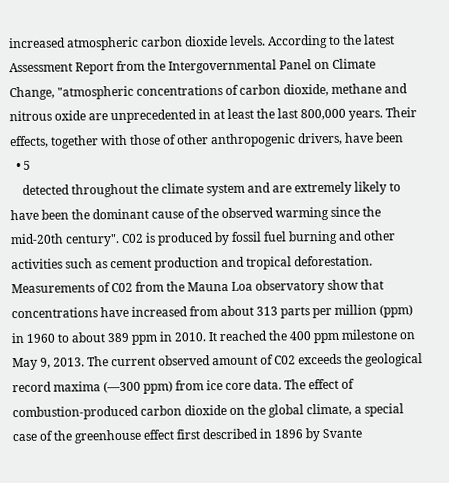increased atmospheric carbon dioxide levels. According to the latest Assessment Report from the Intergovernmental Panel on Climate Change, "atmospheric concentrations of carbon dioxide, methane and nitrous oxide are unprecedented in at least the last 800,000 years. Their effects, together with those of other anthropogenic drivers, have been
  • 5
    detected throughout the climate system and are extremely likely to have been the dominant cause of the observed warming since the mid-20th century". C02 is produced by fossil fuel burning and other activities such as cement production and tropical deforestation. Measurements of C02 from the Mauna Loa observatory show that concentrations have increased from about 313 parts per million (ppm) in 1960 to about 389 ppm in 2010. It reached the 400 ppm milestone on May 9, 2013. The current observed amount of C02 exceeds the geological record maxima (—300 ppm) from ice core data. The effect of combustion-produced carbon dioxide on the global climate, a special case of the greenhouse effect first described in 1896 by Svante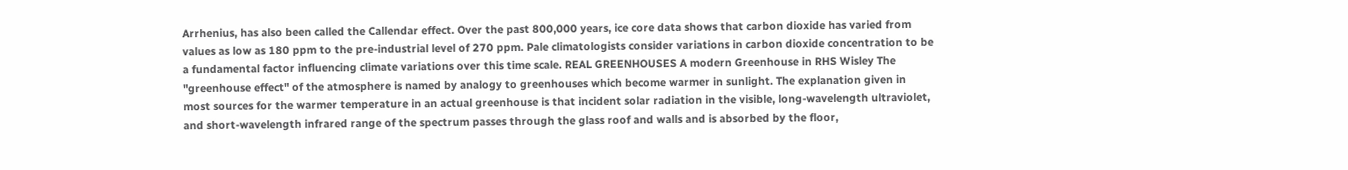Arrhenius, has also been called the Callendar effect. Over the past 800,000 years, ice core data shows that carbon dioxide has varied from values as low as 180 ppm to the pre-industrial level of 270 ppm. Pale climatologists consider variations in carbon dioxide concentration to be a fundamental factor influencing climate variations over this time scale. REAL GREENHOUSES A modern Greenhouse in RHS Wisley The "greenhouse effect" of the atmosphere is named by analogy to greenhouses which become warmer in sunlight. The explanation given in most sources for the warmer temperature in an actual greenhouse is that incident solar radiation in the visible, long-wavelength ultraviolet, and short-wavelength infrared range of the spectrum passes through the glass roof and walls and is absorbed by the floor,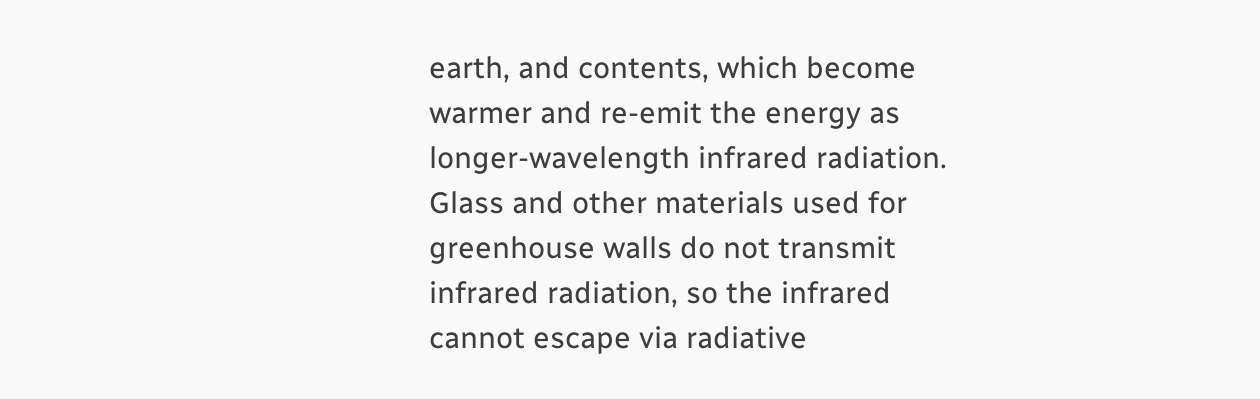earth, and contents, which become warmer and re-emit the energy as longer-wavelength infrared radiation. Glass and other materials used for greenhouse walls do not transmit infrared radiation, so the infrared cannot escape via radiative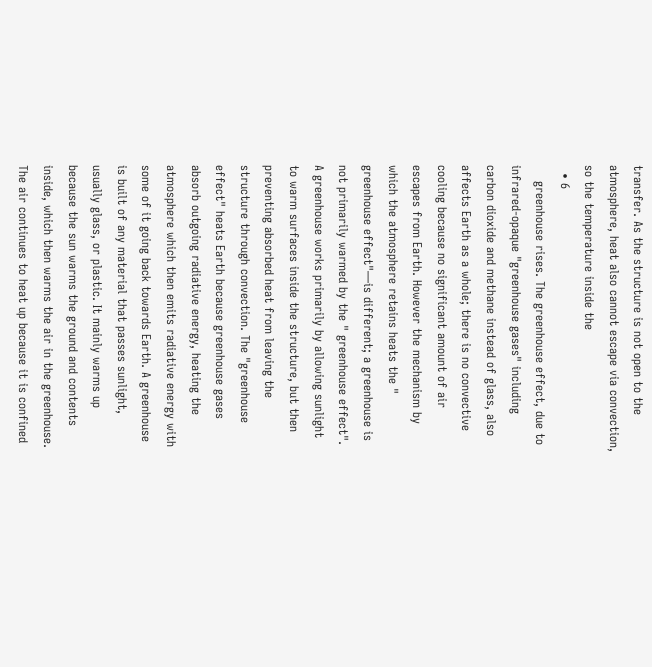transfer. As the structure is not open to the atmosphere, heat also cannot escape via convection, so the temperature inside the
  • 6
    greenhouse rises. The greenhouse effect, due to infrared-opaque "greenhouse gases" including carbon dioxide and methane instead of glass, also affects Earth as a whole; there is no convective cooling because no significant amount of air escapes from Earth. However the mechanism by which the atmosphere retains heats the " greenhouse effect"—is different; a greenhouse is not primarily warmed by the " greenhouse effect". A greenhouse works primarily by allowing sunlight to warm surfaces inside the structure, but then preventing absorbed heat from leaving the structure through convection. The "greenhouse effect" heats Earth because greenhouse gases absorb outgoing radiative energy, heating the atmosphere which then emits radiative energy with some of it going back towards Earth. A greenhouse is built of any material that passes sunlight, usually glass, or plastic. It mainly warms up because the sun warms the ground and contents inside, which then warms the air in the greenhouse. The air continues to heat up because it is confined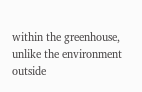within the greenhouse, unlike the environment outside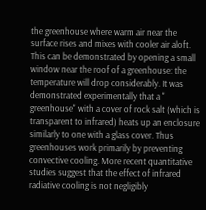the greenhouse where warm air near the surface rises and mixes with cooler air aloft. This can be demonstrated by opening a small window near the roof of a greenhouse: the temperature will drop considerably. It was demonstrated experimentally that a " greenhouse" with a cover of rock salt (which is transparent to infrared) heats up an enclosure similarly to one with a glass cover. Thus greenhouses work primarily by preventing convective cooling. More recent quantitative studies suggest that the effect of infrared radiative cooling is not negligibly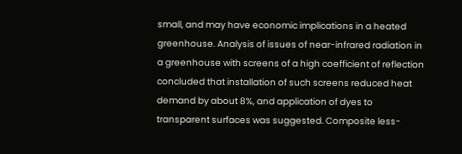small, and may have economic implications in a heated greenhouse. Analysis of issues of near-infrared radiation in a greenhouse with screens of a high coefficient of reflection concluded that installation of such screens reduced heat demand by about 8%, and application of dyes to transparent surfaces was suggested. Composite less-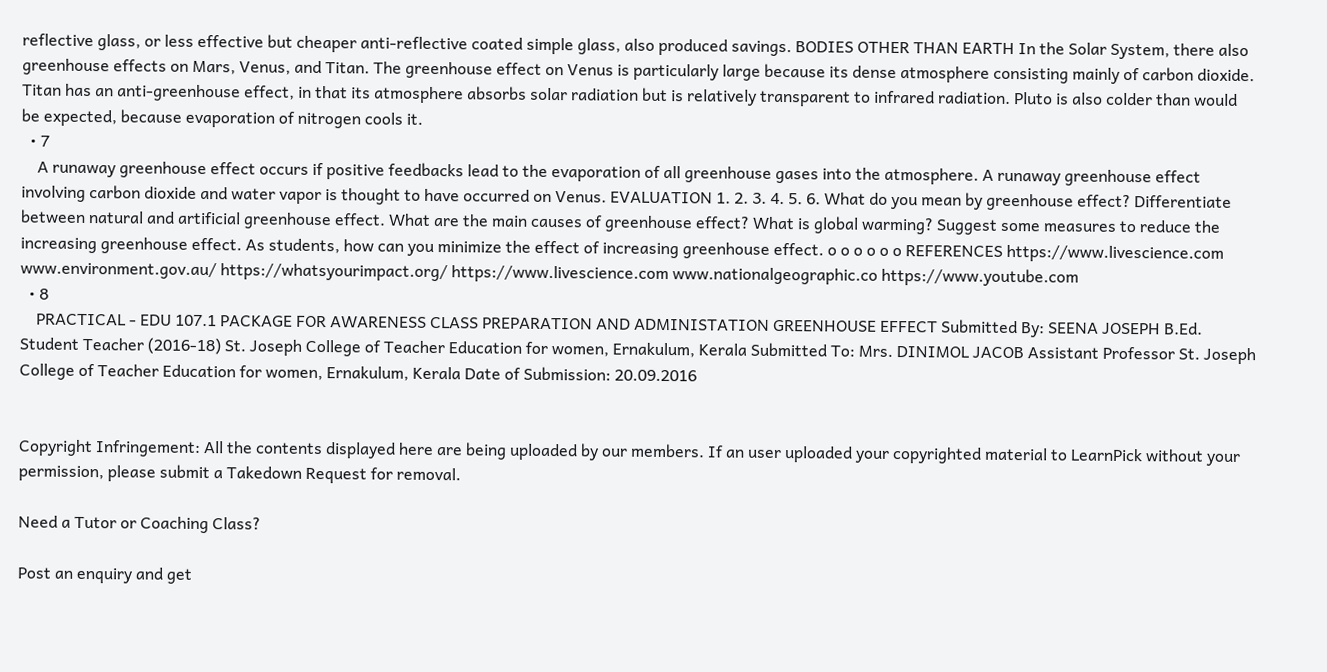reflective glass, or less effective but cheaper anti-reflective coated simple glass, also produced savings. BODIES OTHER THAN EARTH In the Solar System, there also greenhouse effects on Mars, Venus, and Titan. The greenhouse effect on Venus is particularly large because its dense atmosphere consisting mainly of carbon dioxide. Titan has an anti-greenhouse effect, in that its atmosphere absorbs solar radiation but is relatively transparent to infrared radiation. Pluto is also colder than would be expected, because evaporation of nitrogen cools it.
  • 7
    A runaway greenhouse effect occurs if positive feedbacks lead to the evaporation of all greenhouse gases into the atmosphere. A runaway greenhouse effect involving carbon dioxide and water vapor is thought to have occurred on Venus. EVALUATION 1. 2. 3. 4. 5. 6. What do you mean by greenhouse effect? Differentiate between natural and artificial greenhouse effect. What are the main causes of greenhouse effect? What is global warming? Suggest some measures to reduce the increasing greenhouse effect. As students, how can you minimize the effect of increasing greenhouse effect. o o o o o o REFERENCES https://www.livescience.com www.environment.gov.au/ https://whatsyourimpact.org/ https://www.livescience.com www.nationalgeographic.co https://www.youtube.com
  • 8
    PRACTICAL - EDU 107.1 PACKAGE FOR AWARENESS CLASS PREPARATION AND ADMINISTATION GREENHOUSE EFFECT Submitted By: SEENA JOSEPH B.Ed. Student Teacher (2016-18) St. Joseph College of Teacher Education for women, Ernakulum, Kerala Submitted To: Mrs. DINIMOL JACOB Assistant Professor St. Joseph College of Teacher Education for women, Ernakulum, Kerala Date of Submission: 20.09.2016


Copyright Infringement: All the contents displayed here are being uploaded by our members. If an user uploaded your copyrighted material to LearnPick without your permission, please submit a Takedown Request for removal.

Need a Tutor or Coaching Class?

Post an enquiry and get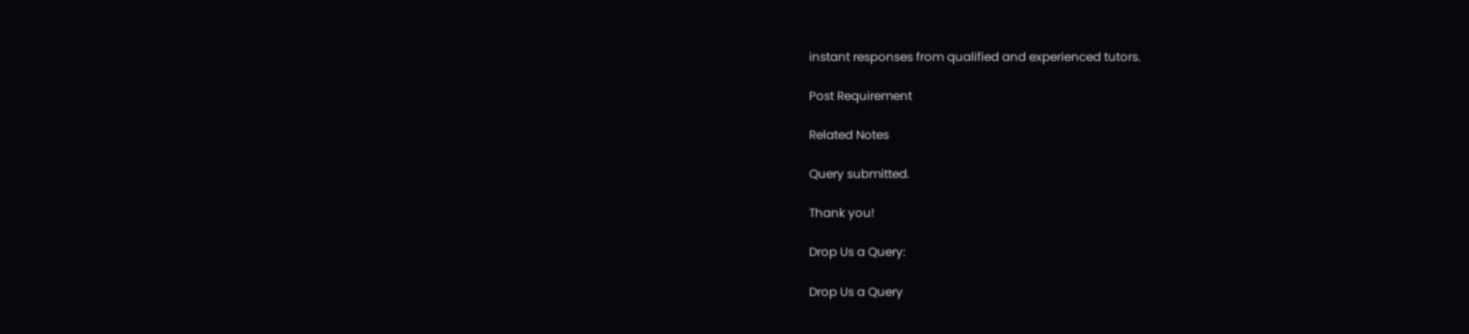instant responses from qualified and experienced tutors.

Post Requirement

Related Notes

Query submitted.

Thank you!

Drop Us a Query:

Drop Us a Query